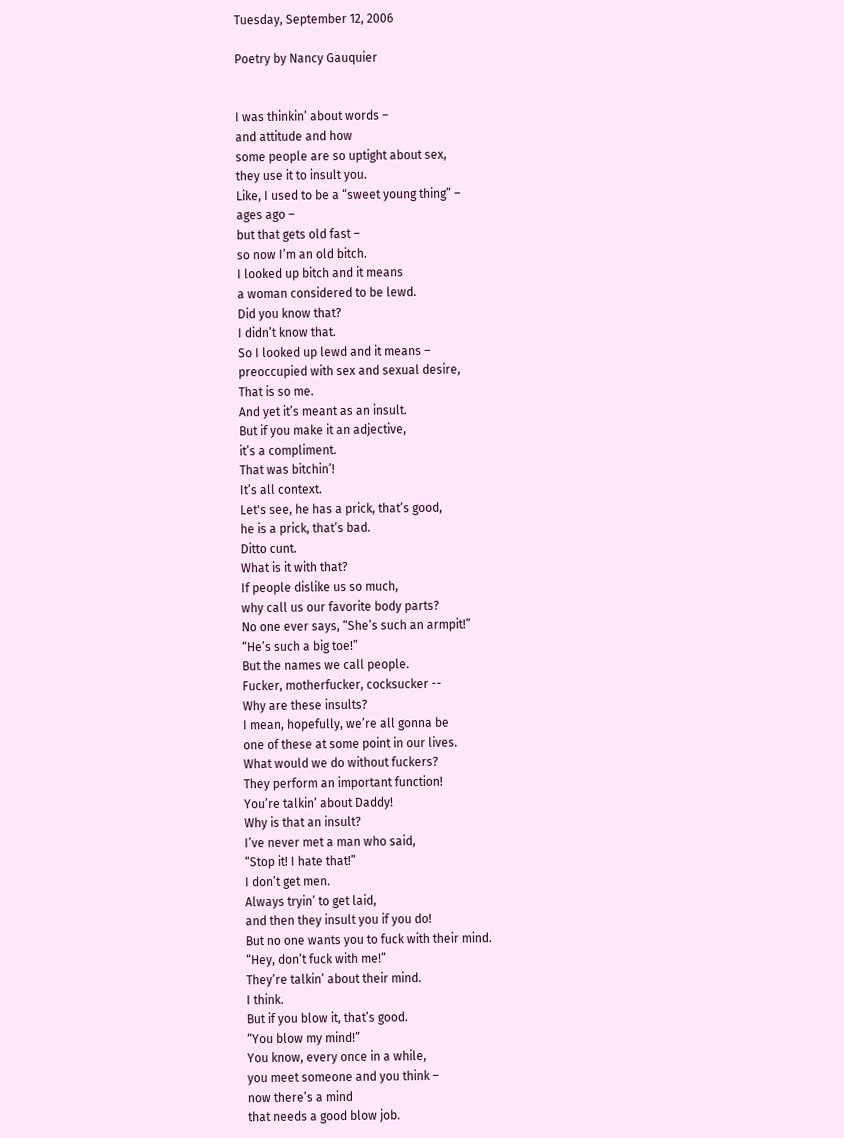Tuesday, September 12, 2006

Poetry by Nancy Gauquier


I was thinkin’ about words –
and attitude and how
some people are so uptight about sex,
they use it to insult you.
Like, I used to be a “sweet young thing” –
ages ago –
but that gets old fast –
so now I’m an old bitch.
I looked up bitch and it means
a woman considered to be lewd.
Did you know that?
I didn’t know that.
So I looked up lewd and it means –
preoccupied with sex and sexual desire,
That is so me.
And yet it’s meant as an insult.
But if you make it an adjective,
it’s a compliment.
That was bitchin’!
It’s all context.
Let's see, he has a prick, that’s good,
he is a prick, that’s bad.
Ditto cunt.
What is it with that?
If people dislike us so much,
why call us our favorite body parts?
No one ever says, “She’s such an armpit!”
“He’s such a big toe!”
But the names we call people.
Fucker, motherfucker, cocksucker --
Why are these insults?
I mean, hopefully, we’re all gonna be
one of these at some point in our lives.
What would we do without fuckers?
They perform an important function!
You’re talkin’ about Daddy!
Why is that an insult?
I’ve never met a man who said,
“Stop it! I hate that!”
I don’t get men.
Always tryin’ to get laid,
and then they insult you if you do!
But no one wants you to fuck with their mind.
“Hey, don’t fuck with me!”
They’re talkin’ about their mind.
I think.
But if you blow it, that’s good.
“You blow my mind!”
You know, every once in a while,
you meet someone and you think –
now there’s a mind
that needs a good blow job.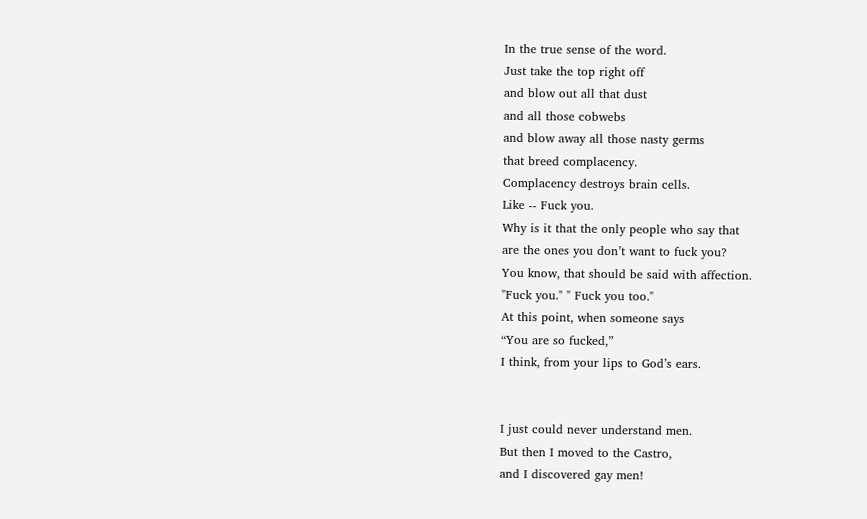In the true sense of the word.
Just take the top right off
and blow out all that dust
and all those cobwebs
and blow away all those nasty germs
that breed complacency.
Complacency destroys brain cells.
Like -- Fuck you.
Why is it that the only people who say that
are the ones you don’t want to fuck you?
You know, that should be said with affection.
"Fuck you." " Fuck you too."
At this point, when someone says
“You are so fucked,”
I think, from your lips to God’s ears.


I just could never understand men.
But then I moved to the Castro,
and I discovered gay men!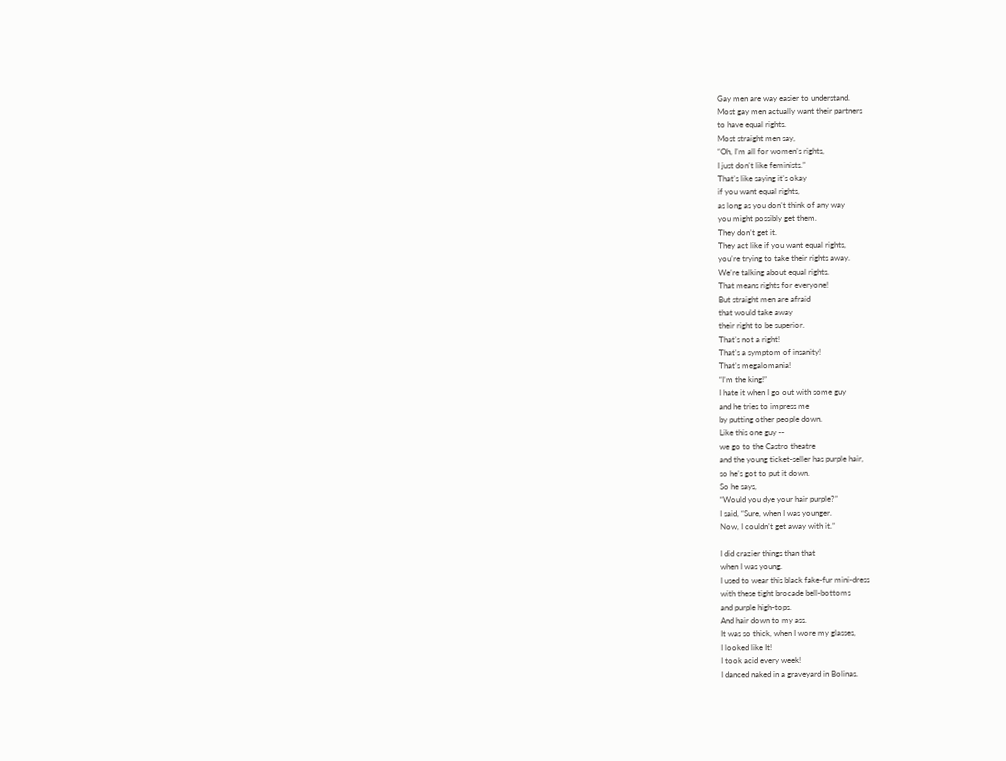Gay men are way easier to understand.
Most gay men actually want their partners
to have equal rights.
Most straight men say,
“Oh, I’m all for women’s rights,
I just don’t like feminists.”
That’s like saying it’s okay
if you want equal rights,
as long as you don’t think of any way
you might possibly get them.
They don’t get it.
They act like if you want equal rights,
you’re trying to take their rights away.
We’re talking about equal rights.
That means rights for everyone!
But straight men are afraid
that would take away
their right to be superior.
That’s not a right!
That’s a symptom of insanity!
That’s megalomania!
“I’m the king!”
I hate it when I go out with some guy
and he tries to impress me
by putting other people down.
Like this one guy --
we go to the Castro theatre
and the young ticket-seller has purple hair,
so he’s got to put it down.
So he says,
“Would you dye your hair purple?”
I said, “Sure, when I was younger.
Now, I couldn’t get away with it.”

I did crazier things than that
when I was young.
I used to wear this black fake-fur mini-dress
with these tight brocade bell-bottoms
and purple high-tops.
And hair down to my ass.
It was so thick, when I wore my glasses,
I looked like It!
I took acid every week!
I danced naked in a graveyard in Bolinas.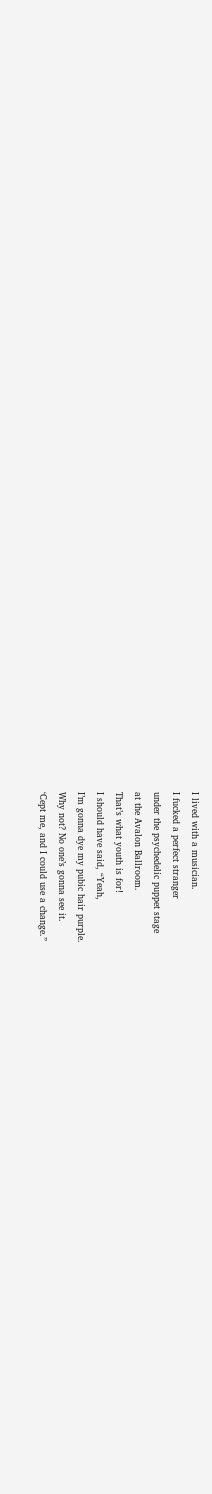I lived with a musician.
I fucked a perfect stranger
under the psychedelic puppet stage
at the Avalon Ballroom.
That’s what youth is for!
I should have said, “Yeah,
I’m gonna dye my pubic hair purple.
Why not? No one’s gonna see it.
‘Cept me, and I could use a change.”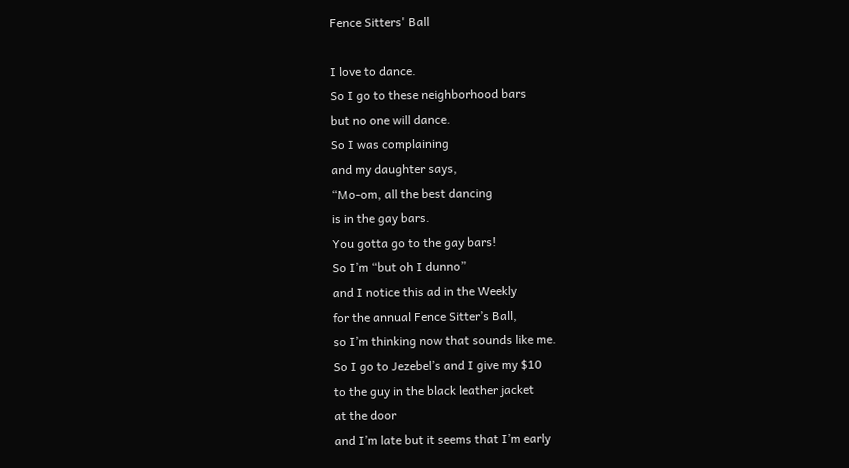Fence Sitters' Ball

I love to dance.
So I go to these neighborhood bars
but no one will dance.
So I was complaining
and my daughter says,
“Mo-om, all the best dancing
is in the gay bars.
You gotta go to the gay bars!
So I’m “but oh I dunno”
and I notice this ad in the Weekly
for the annual Fence Sitter’s Ball,
so I’m thinking now that sounds like me.
So I go to Jezebel’s and I give my $10
to the guy in the black leather jacket
at the door
and I’m late but it seems that I’m early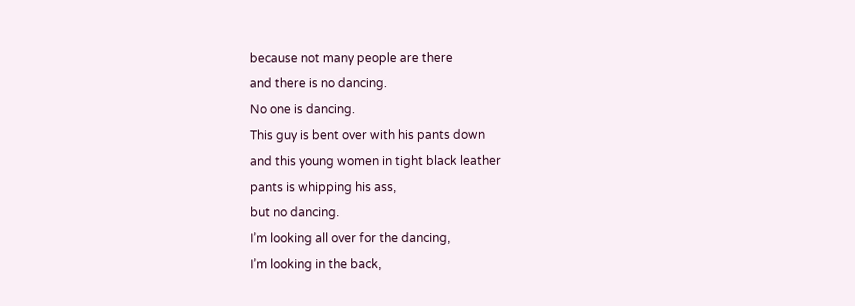because not many people are there
and there is no dancing.
No one is dancing.
This guy is bent over with his pants down
and this young women in tight black leather
pants is whipping his ass,
but no dancing.
I’m looking all over for the dancing,
I’m looking in the back,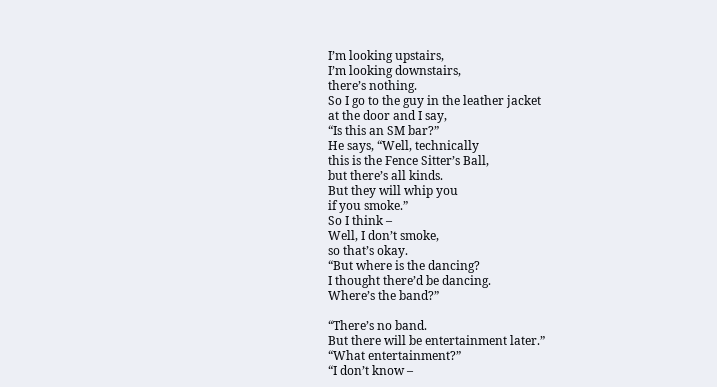I’m looking upstairs,
I’m looking downstairs,
there’s nothing.
So I go to the guy in the leather jacket
at the door and I say,
“Is this an SM bar?”
He says, “Well, technically
this is the Fence Sitter’s Ball,
but there’s all kinds.
But they will whip you
if you smoke.”
So I think –
Well, I don’t smoke,
so that’s okay.
“But where is the dancing?
I thought there’d be dancing.
Where’s the band?”

“There’s no band.
But there will be entertainment later.”
“What entertainment?”
“I don’t know –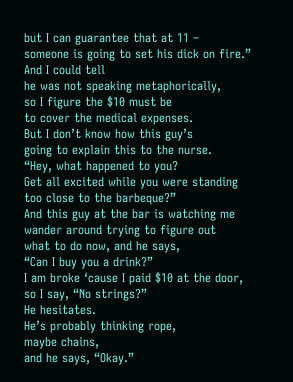but I can guarantee that at 11 –
someone is going to set his dick on fire.”
And I could tell
he was not speaking metaphorically,
so I figure the $10 must be
to cover the medical expenses.
But I don’t know how this guy’s
going to explain this to the nurse.
“Hey, what happened to you?
Get all excited while you were standing
too close to the barbeque?”
And this guy at the bar is watching me
wander around trying to figure out
what to do now, and he says,
“Can I buy you a drink?”
I am broke ‘cause I paid $10 at the door,
so I say, “No strings?”
He hesitates.
He’s probably thinking rope,
maybe chains,
and he says, “Okay.”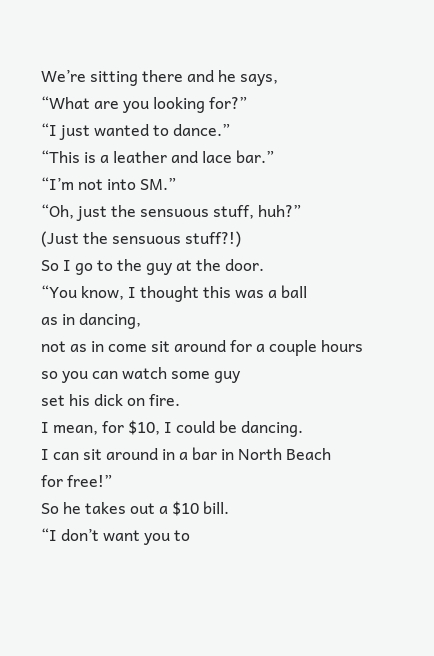We’re sitting there and he says,
“What are you looking for?”
“I just wanted to dance.”
“This is a leather and lace bar.”
“I’m not into SM.”
“Oh, just the sensuous stuff, huh?”
(Just the sensuous stuff?!)
So I go to the guy at the door.
“You know, I thought this was a ball
as in dancing,
not as in come sit around for a couple hours
so you can watch some guy
set his dick on fire.
I mean, for $10, I could be dancing.
I can sit around in a bar in North Beach
for free!”
So he takes out a $10 bill.
“I don’t want you to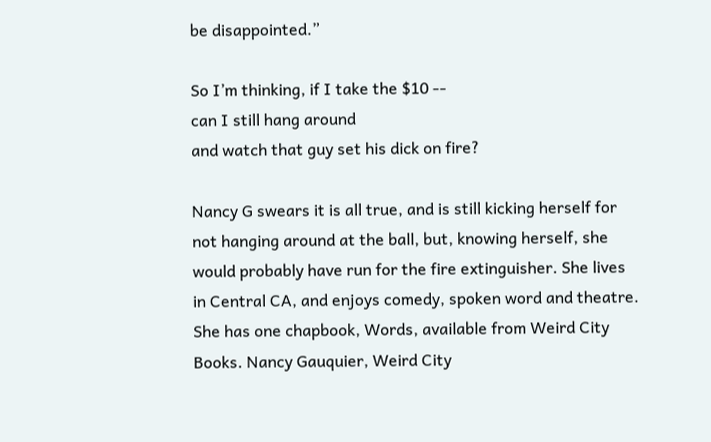be disappointed.”

So I’m thinking, if I take the $10 --
can I still hang around
and watch that guy set his dick on fire?

Nancy G swears it is all true, and is still kicking herself for not hanging around at the ball, but, knowing herself, she would probably have run for the fire extinguisher. She lives in Central CA, and enjoys comedy, spoken word and theatre. She has one chapbook, Words, available from Weird City Books. Nancy Gauquier, Weird City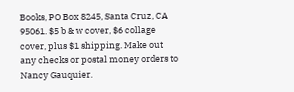Books, PO Box 8245, Santa Cruz, CA 95061. $5 b & w cover, $6 collage cover, plus $1 shipping. Make out any checks or postal money orders to Nancy Gauquier.